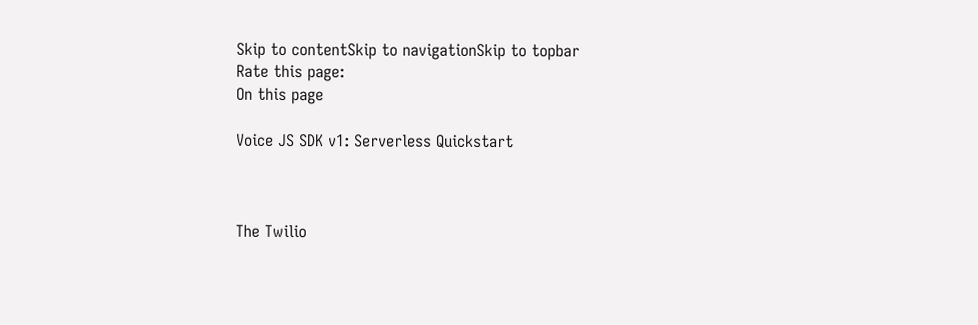Skip to contentSkip to navigationSkip to topbar
Rate this page:
On this page

Voice JS SDK v1: Serverless Quickstart



The Twilio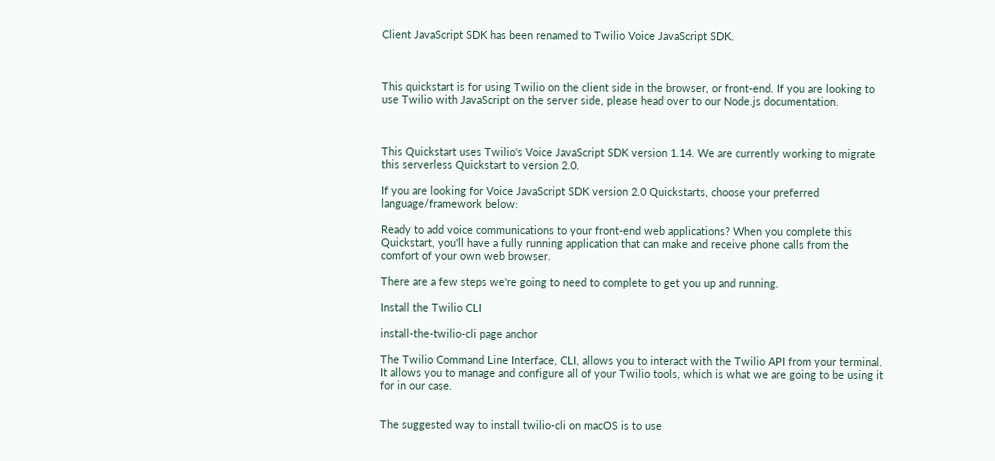Client JavaScript SDK has been renamed to Twilio Voice JavaScript SDK.



This quickstart is for using Twilio on the client side in the browser, or front-end. If you are looking to use Twilio with JavaScript on the server side, please head over to our Node.js documentation.



This Quickstart uses Twilio's Voice JavaScript SDK version 1.14. We are currently working to migrate this serverless Quickstart to version 2.0.

If you are looking for Voice JavaScript SDK version 2.0 Quickstarts, choose your preferred language/framework below:

Ready to add voice communications to your front-end web applications? When you complete this Quickstart, you'll have a fully running application that can make and receive phone calls from the comfort of your own web browser.

There are a few steps we're going to need to complete to get you up and running.

Install the Twilio CLI

install-the-twilio-cli page anchor

The Twilio Command Line Interface, CLI, allows you to interact with the Twilio API from your terminal. It allows you to manage and configure all of your Twilio tools, which is what we are going to be using it for in our case.


The suggested way to install twilio-cli on macOS is to use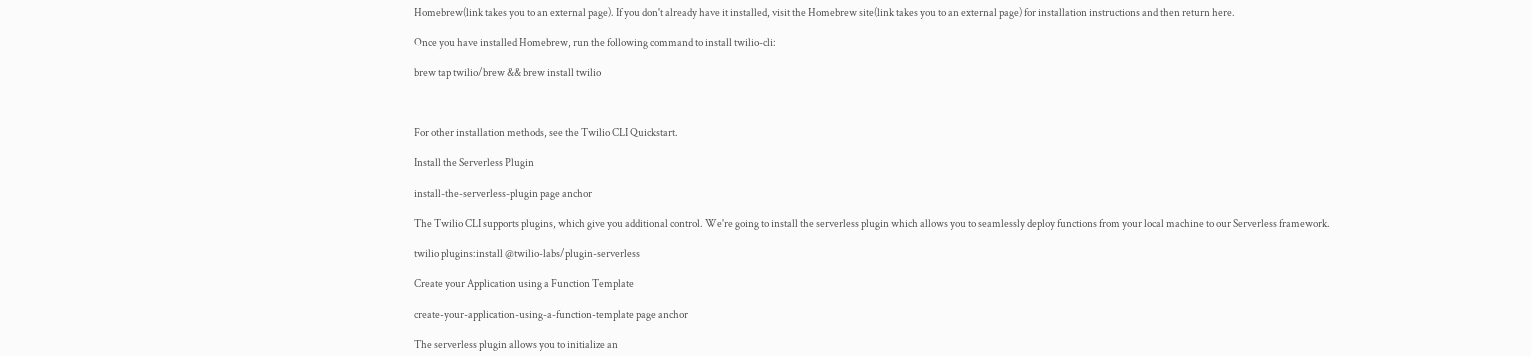Homebrew(link takes you to an external page). If you don't already have it installed, visit the Homebrew site(link takes you to an external page) for installation instructions and then return here.

Once you have installed Homebrew, run the following command to install twilio-cli:

brew tap twilio/brew && brew install twilio



For other installation methods, see the Twilio CLI Quickstart.

Install the Serverless Plugin

install-the-serverless-plugin page anchor

The Twilio CLI supports plugins, which give you additional control. We're going to install the serverless plugin which allows you to seamlessly deploy functions from your local machine to our Serverless framework.

twilio plugins:install @twilio-labs/plugin-serverless

Create your Application using a Function Template

create-your-application-using-a-function-template page anchor

The serverless plugin allows you to initialize an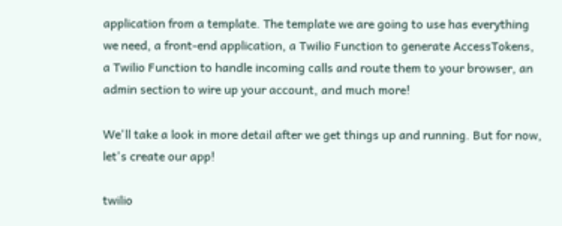application from a template. The template we are going to use has everything we need, a front-end application, a Twilio Function to generate AccessTokens, a Twilio Function to handle incoming calls and route them to your browser, an admin section to wire up your account, and much more!

We'll take a look in more detail after we get things up and running. But for now, let's create our app!

twilio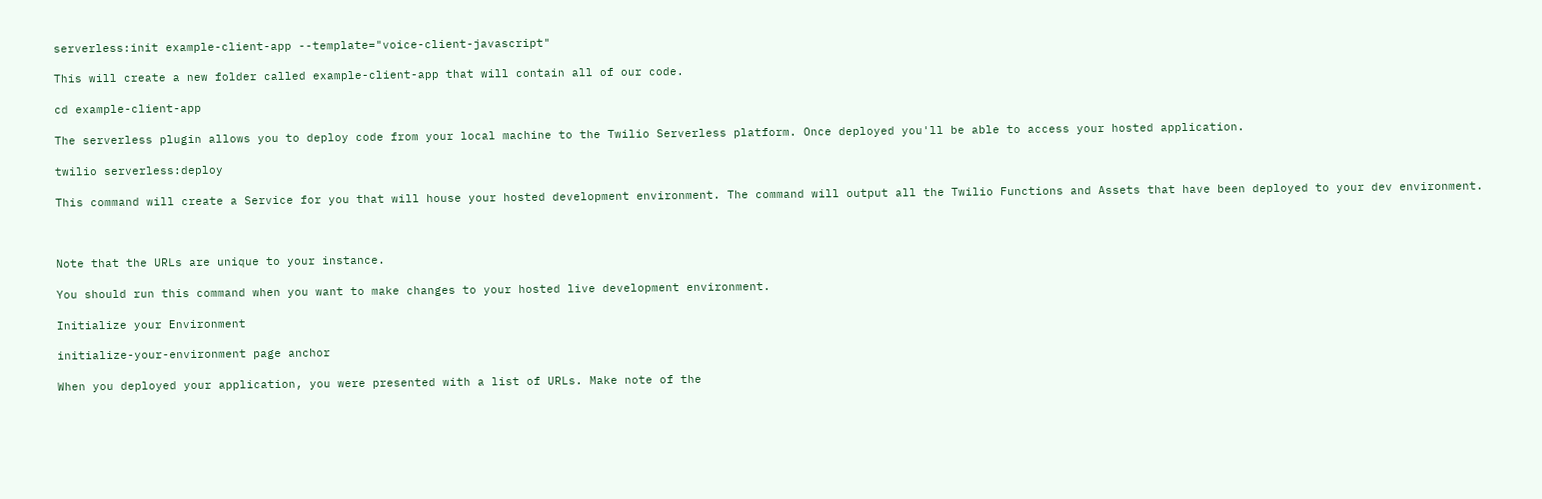serverless:init example-client-app --template="voice-client-javascript"

This will create a new folder called example-client-app that will contain all of our code.

cd example-client-app

The serverless plugin allows you to deploy code from your local machine to the Twilio Serverless platform. Once deployed you'll be able to access your hosted application.

twilio serverless:deploy

This command will create a Service for you that will house your hosted development environment. The command will output all the Twilio Functions and Assets that have been deployed to your dev environment.



Note that the URLs are unique to your instance.

You should run this command when you want to make changes to your hosted live development environment.

Initialize your Environment

initialize-your-environment page anchor

When you deployed your application, you were presented with a list of URLs. Make note of the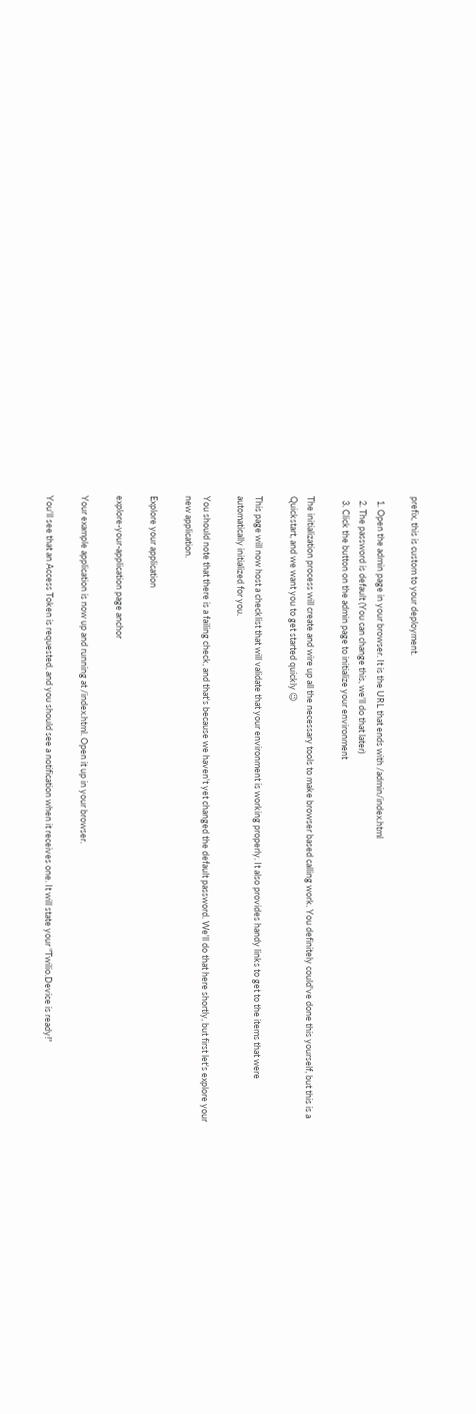prefix, this is custom to your deployment.

  1. Open the admin page in your browser. It is the URL that ends with /admin/index.html
  2. The password is default (You can change this, we'll do that later)
  3. Click the button on the admin page to initialize your environment

The initialization process will create and wire up all the necessary tools to make browser based calling work. You definitely could've done this yourself, but this is a Quickstart, and we want you to get started quickly 😉

This page will now host a checklist that will validate that your environment is working properly. It also provides handy links to get to the items that were automatically initialized for you.

You should note that there is a failing check, and that's because we haven't yet changed the default password. We'll do that here shortly, but first let's explore your new application.

Explore your application

explore-your-application page anchor

Your example application is now up and running at /index.html. Open it up in your browser.

You'll see that an Access Token is requested, and you should see a notification when it receives one. It will state your "Twilio.Device is ready!"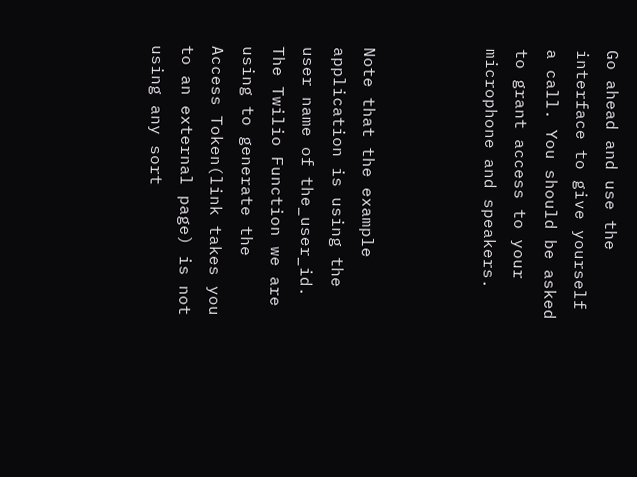Go ahead and use the interface to give yourself a call. You should be asked to grant access to your microphone and speakers.



Note that the example application is using the user name of the_user_id. The Twilio Function we are using to generate the Access Token(link takes you to an external page) is not using any sort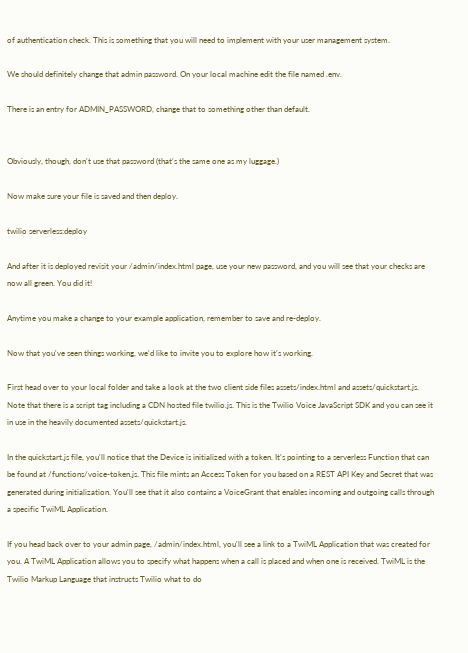of authentication check. This is something that you will need to implement with your user management system.

We should definitely change that admin password. On your local machine edit the file named .env.

There is an entry for ADMIN_PASSWORD, change that to something other than default.


Obviously, though, don't use that password (that's the same one as my luggage.)

Now make sure your file is saved and then deploy.

twilio serverless:deploy

And after it is deployed revisit your /admin/index.html page, use your new password, and you will see that your checks are now all green. You did it!

Anytime you make a change to your example application, remember to save and re-deploy.

Now that you've seen things working, we'd like to invite you to explore how it's working.

First head over to your local folder and take a look at the two client side files assets/index.html and assets/quickstart.js. Note that there is a script tag including a CDN hosted file twilio.js. This is the Twilio Voice JavaScript SDK and you can see it in use in the heavily documented assets/quickstart.js.

In the quickstart.js file, you'll notice that the Device is initialized with a token. It's pointing to a serverless Function that can be found at /functions/voice-token.js. This file mints an Access Token for you based on a REST API Key and Secret that was generated during initialization. You'll see that it also contains a VoiceGrant that enables incoming and outgoing calls through a specific TwiML Application.

If you head back over to your admin page, /admin/index.html, you'll see a link to a TwiML Application that was created for you. A TwiML Application allows you to specify what happens when a call is placed and when one is received. TwiML is the Twilio Markup Language that instructs Twilio what to do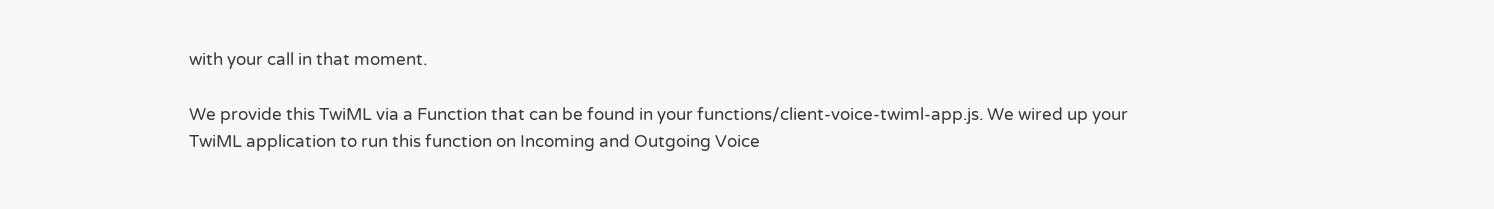with your call in that moment.

We provide this TwiML via a Function that can be found in your functions/client-voice-twiml-app.js. We wired up your TwiML application to run this function on Incoming and Outgoing Voice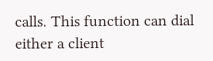calls. This function can dial either a client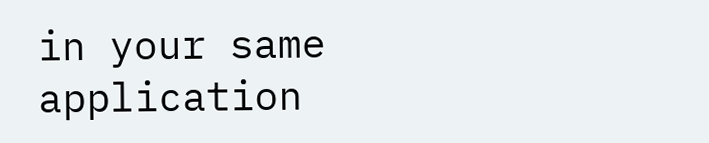in your same application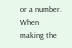or a number. When making the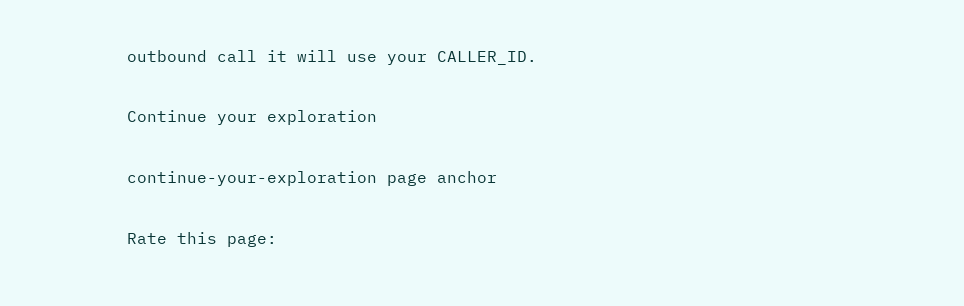outbound call it will use your CALLER_ID.

Continue your exploration

continue-your-exploration page anchor

Rate this page: